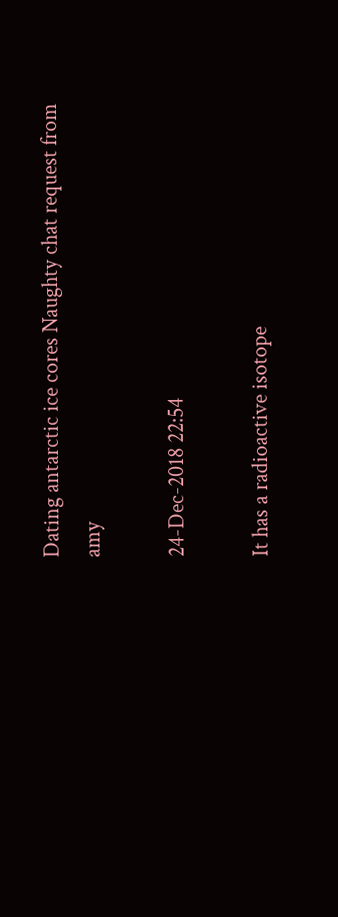Dating antarctic ice cores Naughty chat request from amy

24-Dec-2018 22:54

It has a radioactive isotope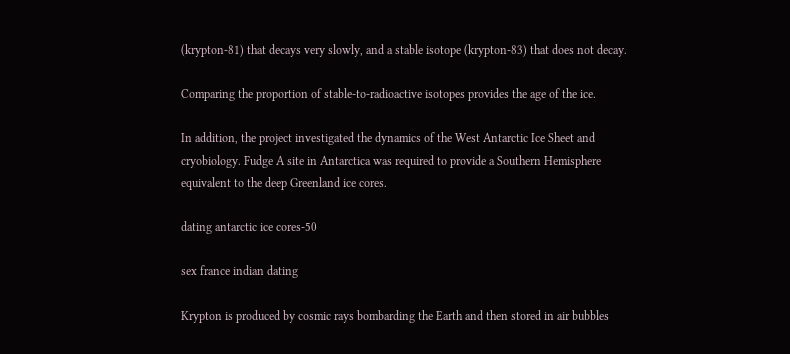(krypton-81) that decays very slowly, and a stable isotope (krypton-83) that does not decay.

Comparing the proportion of stable-to-radioactive isotopes provides the age of the ice.

In addition, the project investigated the dynamics of the West Antarctic Ice Sheet and cryobiology. Fudge A site in Antarctica was required to provide a Southern Hemisphere equivalent to the deep Greenland ice cores.

dating antarctic ice cores-50

sex france indian dating

Krypton is produced by cosmic rays bombarding the Earth and then stored in air bubbles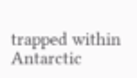trapped within Antarctic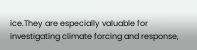ice.They are especially valuable for investigating climate forcing and response,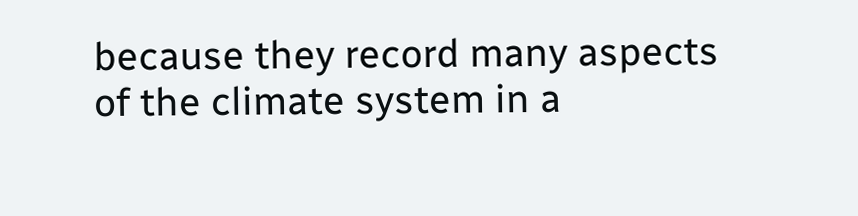because they record many aspects of the climate system in a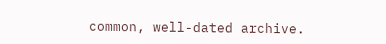common, well-dated archive.